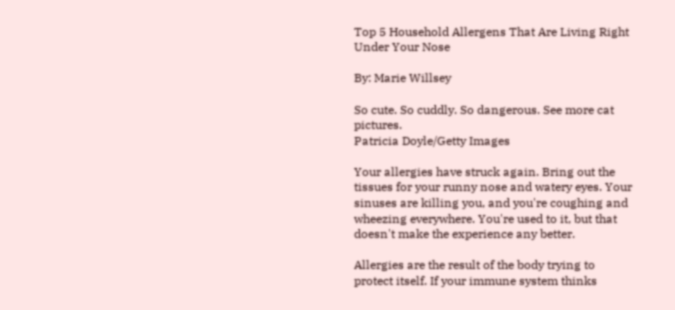Top 5 Household Allergens That Are Living Right Under Your Nose

By: Marie Willsey

So cute. So cuddly. So dangerous. See more cat pictures.
Patricia Doyle/Getty Images

Your allergies have struck again. Bring out the tissues for your runny nose and watery eyes. Your sinuses are killing you, and you're coughing and wheezing everywhere. You're used to it, but that doesn't make the experience any better.

Allergies are the result of the body trying to protect itself. If your immune system thinks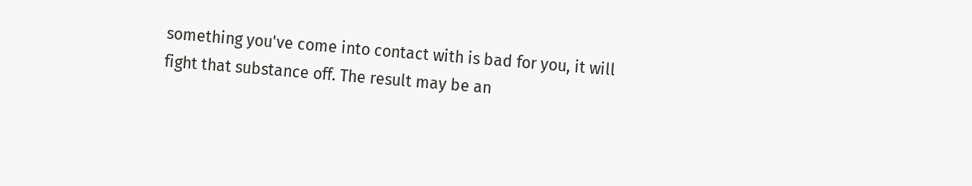something you've come into contact with is bad for you, it will fight that substance off. The result may be an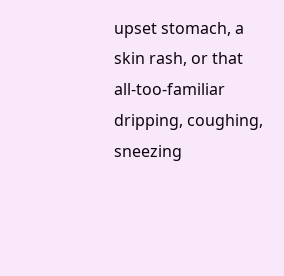upset stomach, a skin rash, or that all-too-familiar dripping, coughing, sneezing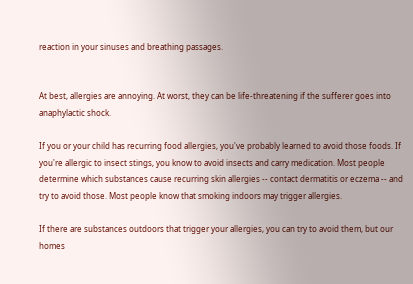reaction in your sinuses and breathing passages.


At best, allergies are annoying. At worst, they can be life-threatening if the sufferer goes into anaphylactic shock.

If you or your child has recurring food allergies, you've probably learned to avoid those foods. If you're allergic to insect stings, you know to avoid insects and carry medication. Most people determine which substances cause recurring skin allergies -- contact dermatitis or eczema -- and try to avoid those. Most people know that smoking indoors may trigger allergies.

If there are substances outdoors that trigger your allergies, you can try to avoid them, but our homes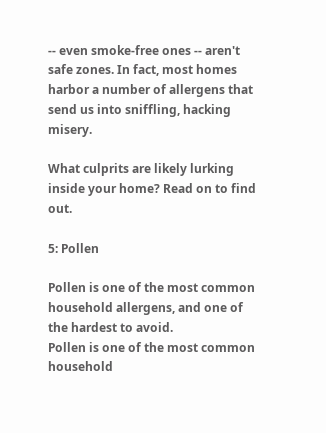-- even smoke-free ones -- aren't safe zones. In fact, most homes harbor a number of allergens that send us into sniffling, hacking misery.

What culprits are likely lurking inside your home? Read on to find out.

5: Pollen

Pollen is one of the most common household allergens, and one of the hardest to avoid.
Pollen is one of the most common household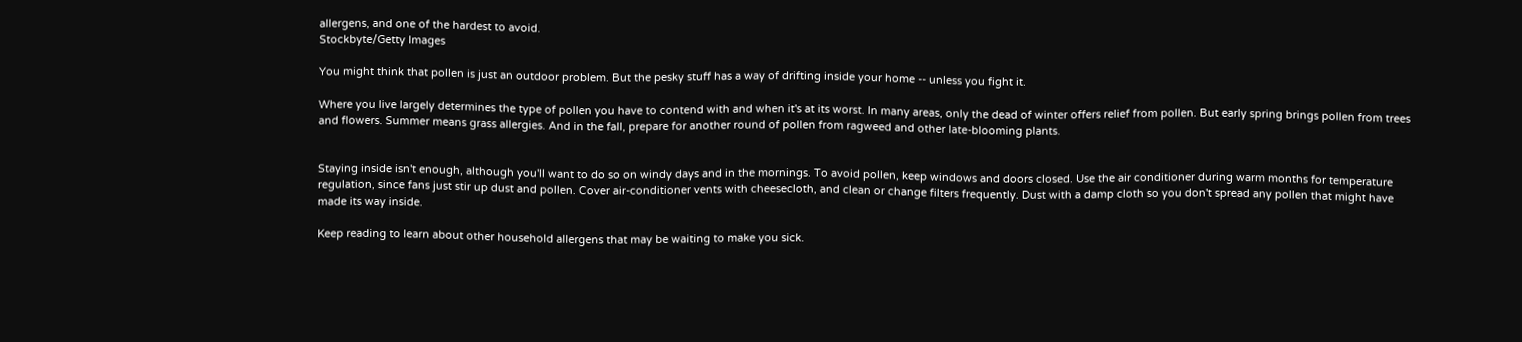allergens, and one of the hardest to avoid.
Stockbyte/Getty Images

You might think that pollen is just an outdoor problem. But the pesky stuff has a way of drifting inside your home -- unless you fight it.

Where you live largely determines the type of pollen you have to contend with and when it's at its worst. In many areas, only the dead of winter offers relief from pollen. But early spring brings pollen from trees and flowers. Summer means grass allergies. And in the fall, prepare for another round of pollen from ragweed and other late-blooming plants.


Staying inside isn't enough, although you'll want to do so on windy days and in the mornings. To avoid pollen, keep windows and doors closed. Use the air conditioner during warm months for temperature regulation, since fans just stir up dust and pollen. Cover air-conditioner vents with cheesecloth, and clean or change filters frequently. Dust with a damp cloth so you don't spread any pollen that might have made its way inside.

Keep reading to learn about other household allergens that may be waiting to make you sick.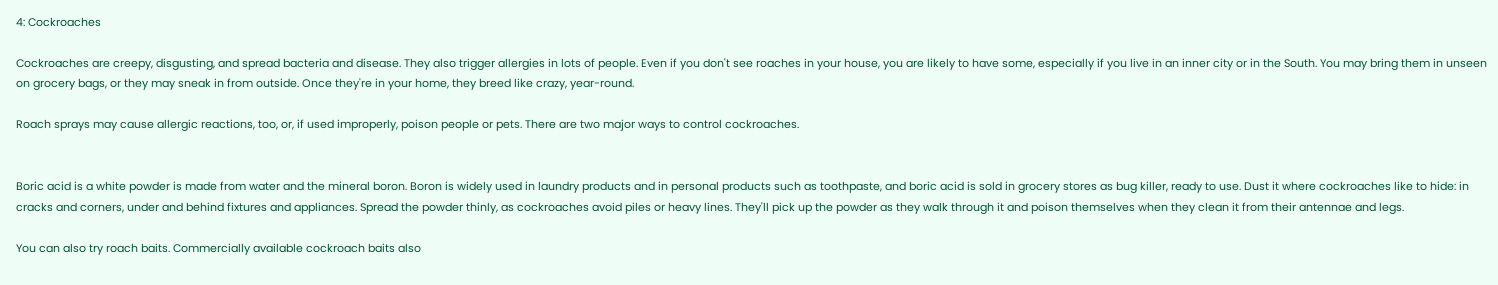4: Cockroaches

Cockroaches are creepy, disgusting, and spread bacteria and disease. They also trigger allergies in lots of people. Even if you don't see roaches in your house, you are likely to have some, especially if you live in an inner city or in the South. You may bring them in unseen on grocery bags, or they may sneak in from outside. Once they're in your home, they breed like crazy, year-round.

Roach sprays may cause allergic reactions, too, or, if used improperly, poison people or pets. There are two major ways to control cockroaches.


Boric acid is a white powder is made from water and the mineral boron. Boron is widely used in laundry products and in personal products such as toothpaste, and boric acid is sold in grocery stores as bug killer, ready to use. Dust it where cockroaches like to hide: in cracks and corners, under and behind fixtures and appliances. Spread the powder thinly, as cockroaches avoid piles or heavy lines. They'll pick up the powder as they walk through it and poison themselves when they clean it from their antennae and legs.

You can also try roach baits. Commercially available cockroach baits also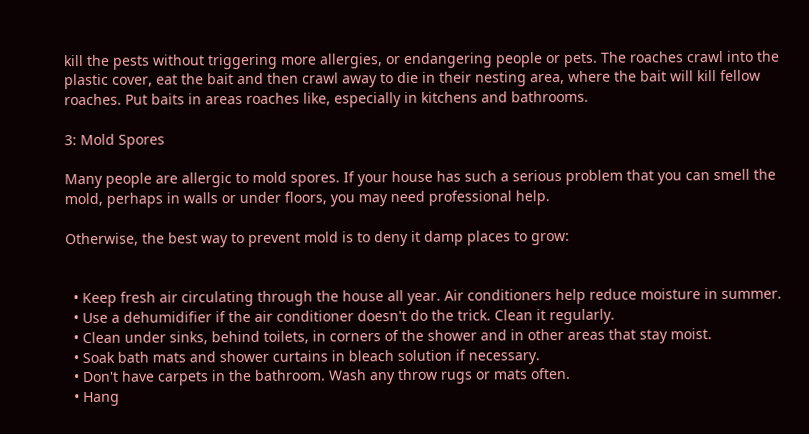kill the pests without triggering more allergies, or endangering people or pets. The roaches crawl into the plastic cover, eat the bait and then crawl away to die in their nesting area, where the bait will kill fellow roaches. Put baits in areas roaches like, especially in kitchens and bathrooms.

3: Mold Spores

Many people are allergic to mold spores. If your house has such a serious problem that you can smell the mold, perhaps in walls or under floors, you may need professional help.

Otherwise, the best way to prevent mold is to deny it damp places to grow:


  • Keep fresh air circulating through the house all year. Air conditioners help reduce moisture in summer.
  • Use a dehumidifier if the air conditioner doesn't do the trick. Clean it regularly.
  • Clean under sinks, behind toilets, in corners of the shower and in other areas that stay moist.
  • Soak bath mats and shower curtains in bleach solution if necessary.
  • Don't have carpets in the bathroom. Wash any throw rugs or mats often.
  • Hang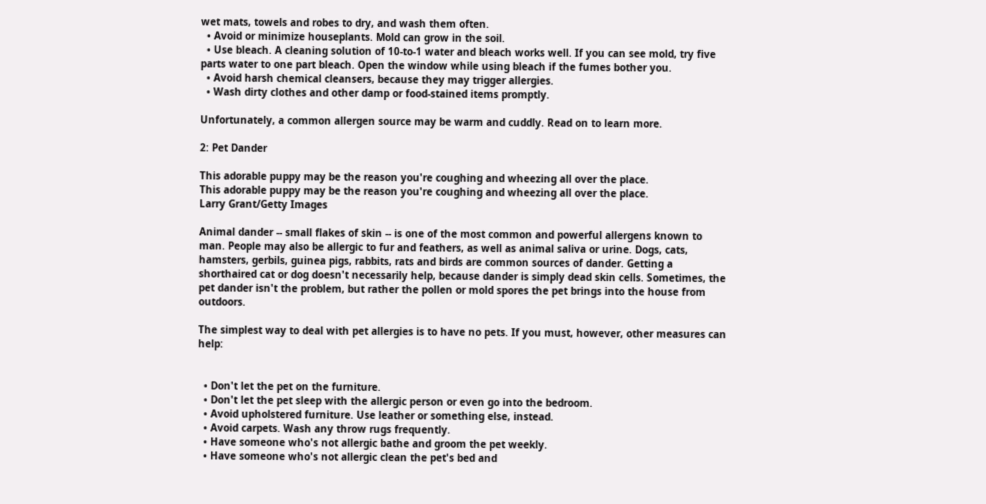wet mats, towels and robes to dry, and wash them often.
  • Avoid or minimize houseplants. Mold can grow in the soil.
  • Use bleach. A cleaning solution of 10-to-1 water and bleach works well. If you can see mold, try five parts water to one part bleach. Open the window while using bleach if the fumes bother you.
  • Avoid harsh chemical cleansers, because they may trigger allergies.
  • Wash dirty clothes and other damp or food-stained items promptly.

Unfortunately, a common allergen source may be warm and cuddly. Read on to learn more.

2: Pet Dander

This adorable puppy may be the reason you're coughing and wheezing all over the place.
This adorable puppy may be the reason you're coughing and wheezing all over the place.
Larry Grant/Getty Images

Animal dander -- small flakes of skin -- is one of the most common and powerful allergens known to man. People may also be allergic to fur and feathers, as well as animal saliva or urine. Dogs, cats, hamsters, gerbils, guinea pigs, rabbits, rats and birds are common sources of dander. Getting a shorthaired cat or dog doesn't necessarily help, because dander is simply dead skin cells. Sometimes, the pet dander isn't the problem, but rather the pollen or mold spores the pet brings into the house from outdoors.

The simplest way to deal with pet allergies is to have no pets. If you must, however, other measures can help:


  • Don't let the pet on the furniture.
  • Don't let the pet sleep with the allergic person or even go into the bedroom.
  • Avoid upholstered furniture. Use leather or something else, instead.
  • Avoid carpets. Wash any throw rugs frequently.
  • Have someone who's not allergic bathe and groom the pet weekly.
  • Have someone who's not allergic clean the pet's bed and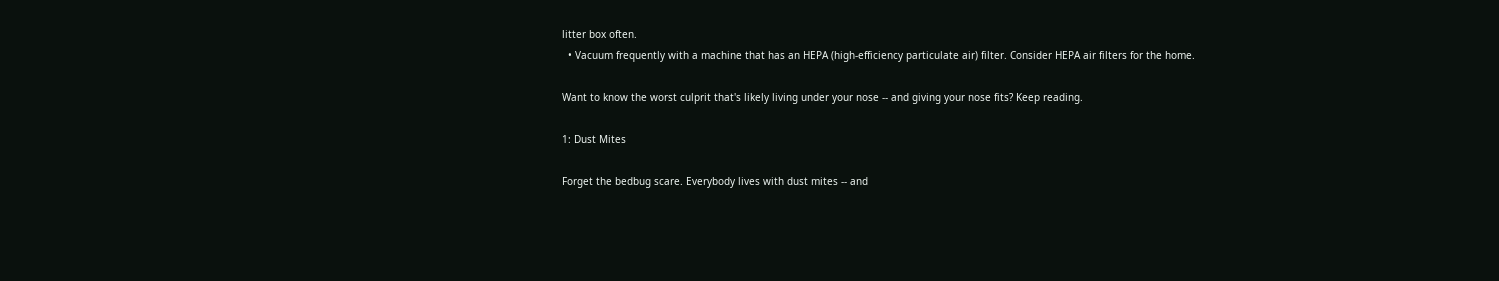litter box often.
  • Vacuum frequently with a machine that has an HEPA (high-efficiency particulate air) filter. Consider HEPA air filters for the home.

Want to know the worst culprit that's likely living under your nose -- and giving your nose fits? Keep reading.

1: Dust Mites

Forget the bedbug scare. Everybody lives with dust mites -- and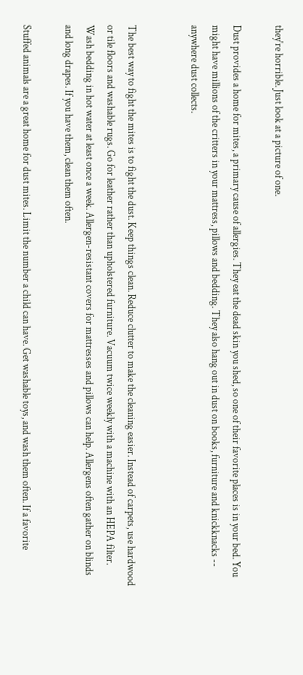they're horrible. Just look at a picture of one.

Dust provides a home for mites, a primary cause of allergies. They eat the dead skin you shed, so one of their favorite places is in your bed. You might have millions of the critters in your mattress, pillows and bedding. They also hang out in dust on books, furniture and knickknacks -- anywhere dust collects.


The best way to fight the mites is to fight the dust. Keep things clean. Reduce clutter to make the cleaning easier. Instead of carpets, use hardwood or tile floors and washable rugs. Go for leather rather than upholstered furniture. Vacuum twice weekly with a machine with an HEPA filter. Wash bedding in hot water at least once a week. Allergen-resistant covers for mattresses and pillows can help. Allergens often gather on blinds and long drapes. If you have them, clean them often.

Stuffed animals are a great home for dust mites. Limit the number a child can have. Get washable toys, and wash them often. If a favorite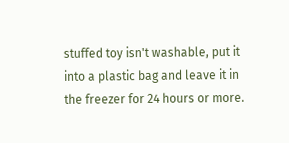stuffed toy isn't washable, put it into a plastic bag and leave it in the freezer for 24 hours or more.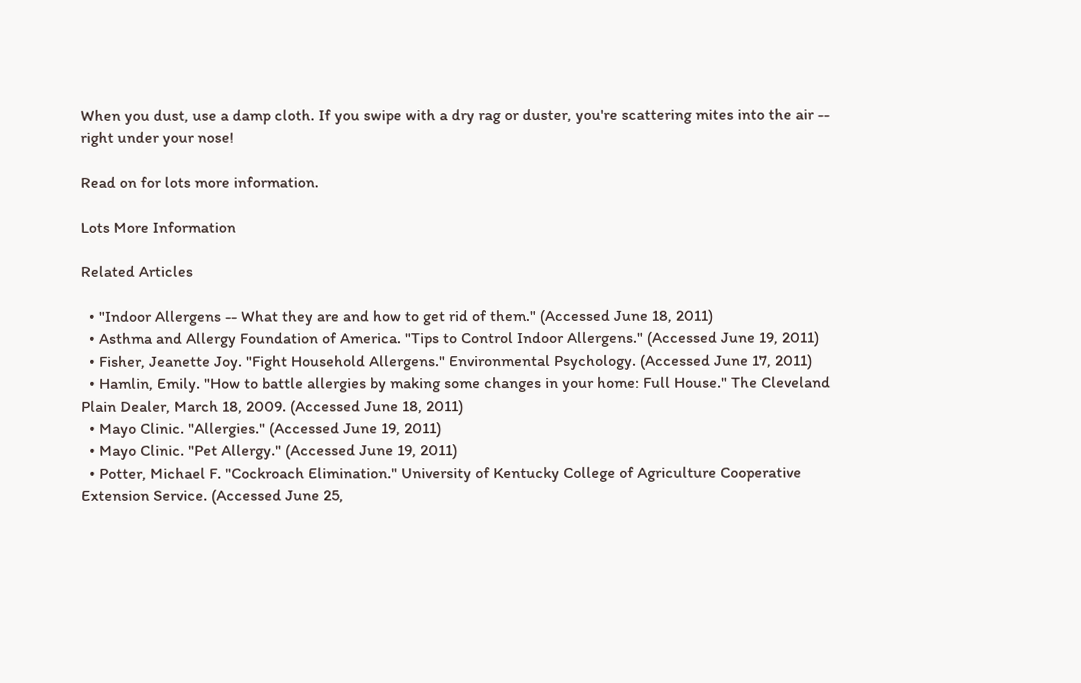When you dust, use a damp cloth. If you swipe with a dry rag or duster, you're scattering mites into the air -- right under your nose!

Read on for lots more information.

Lots More Information

Related Articles

  • "Indoor Allergens -- What they are and how to get rid of them." (Accessed June 18, 2011)
  • Asthma and Allergy Foundation of America. "Tips to Control Indoor Allergens." (Accessed June 19, 2011)
  • Fisher, Jeanette Joy. "Fight Household Allergens." Environmental Psychology. (Accessed June 17, 2011)
  • Hamlin, Emily. "How to battle allergies by making some changes in your home: Full House." The Cleveland Plain Dealer, March 18, 2009. (Accessed June 18, 2011)
  • Mayo Clinic. "Allergies." (Accessed June 19, 2011)
  • Mayo Clinic. "Pet Allergy." (Accessed June 19, 2011)
  • Potter, Michael F. "Cockroach Elimination." University of Kentucky College of Agriculture Cooperative Extension Service. (Accessed June 25,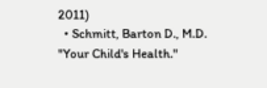2011)
  • Schmitt, Barton D., M.D. "Your Child's Health."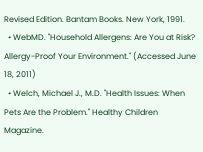Revised Edition. Bantam Books. New York, 1991.
  • WebMD. "Household Allergens: Are You at Risk? Allergy-Proof Your Environment." (Accessed June 18, 2011)
  • Welch, Michael J., M.D. "Health Issues: When Pets Are the Problem." Healthy Children Magazine.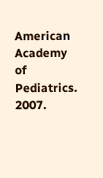American Academy of Pediatrics. 2007.